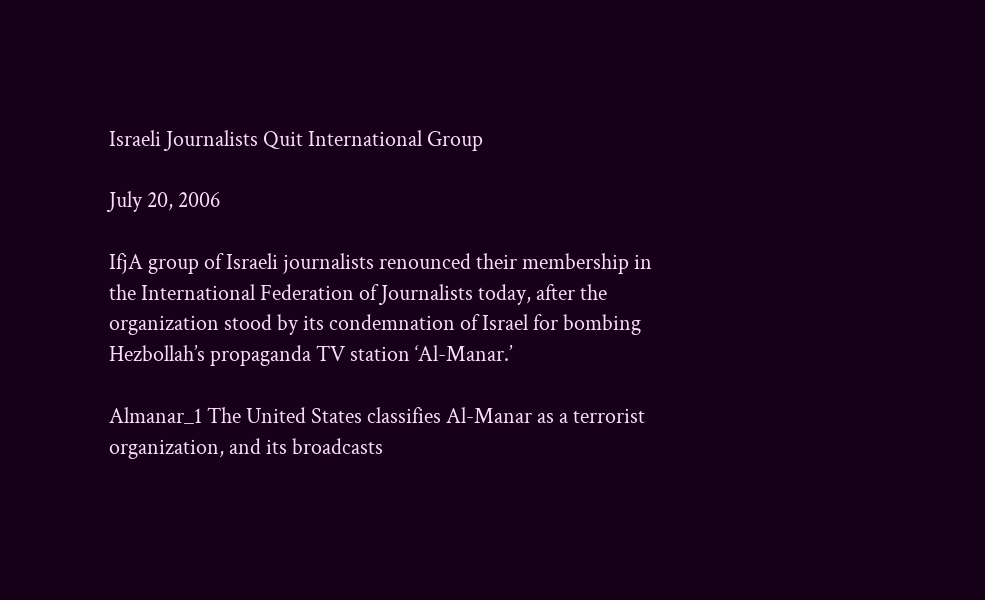Israeli Journalists Quit International Group

July 20, 2006

IfjA group of Israeli journalists renounced their membership in the International Federation of Journalists today, after the organization stood by its condemnation of Israel for bombing Hezbollah’s propaganda TV station ‘Al-Manar.’

Almanar_1 The United States classifies Al-Manar as a terrorist organization, and its broadcasts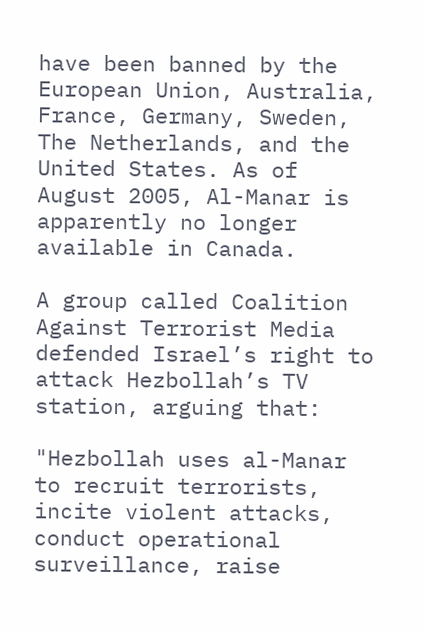have been banned by the European Union, Australia, France, Germany, Sweden, The Netherlands, and the United States. As of August 2005, Al-Manar is apparently no longer available in Canada.

A group called Coalition Against Terrorist Media defended Israel’s right to attack Hezbollah’s TV station, arguing that:

"Hezbollah uses al-Manar to recruit terrorists, incite violent attacks, conduct operational surveillance, raise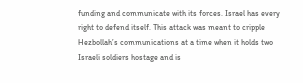funding and communicate with its forces. Israel has every right to defend itself. This attack was meant to cripple Hezbollah’s communications at a time when it holds two Israeli soldiers hostage and is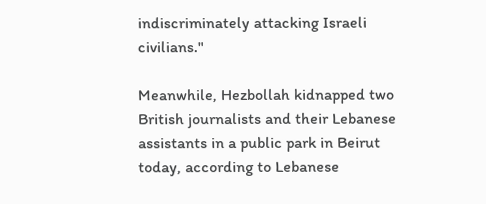indiscriminately attacking Israeli civilians."

Meanwhile, Hezbollah kidnapped two British journalists and their Lebanese assistants in a public park in Beirut today, according to Lebanese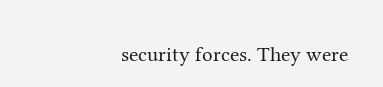security forces. They were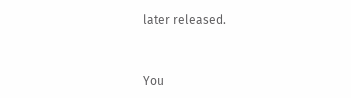later released.


You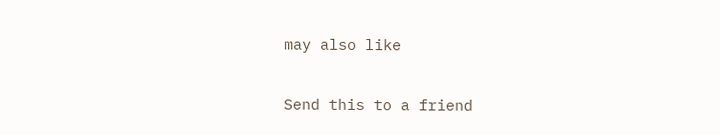may also like

Send this to a friend